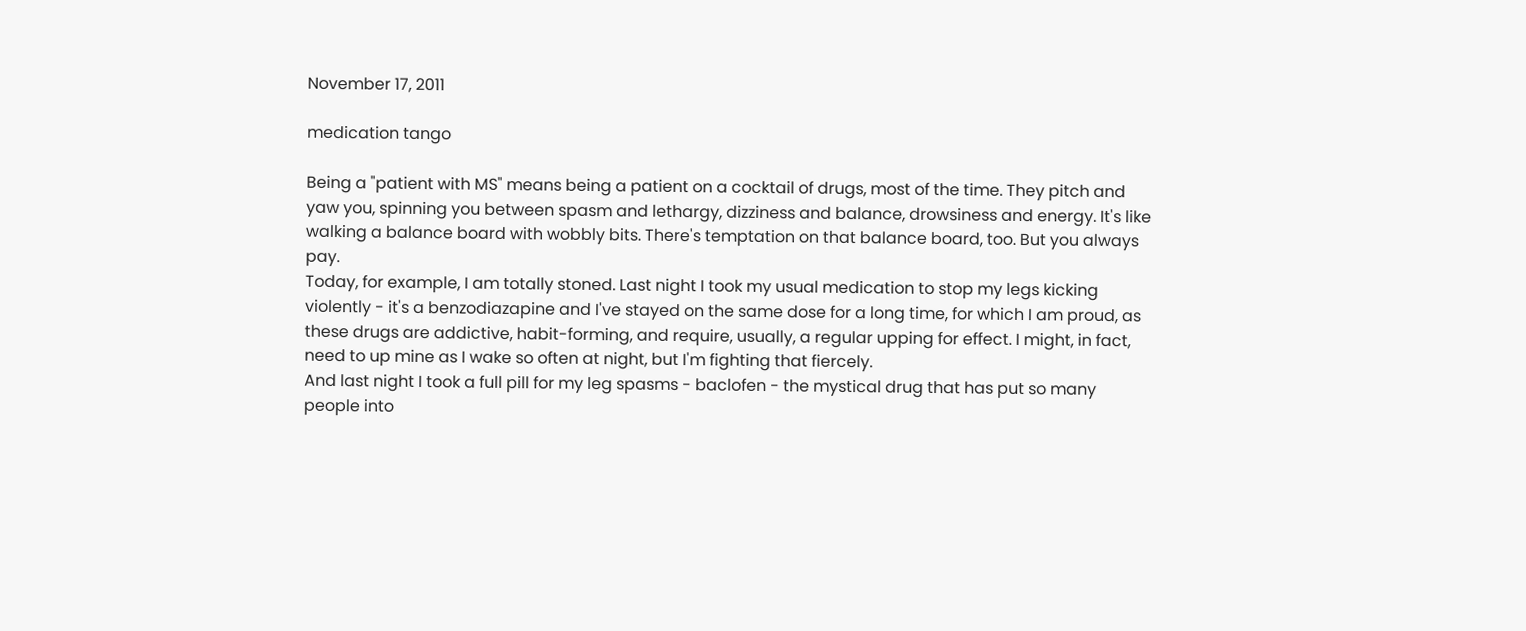November 17, 2011

medication tango

Being a "patient with MS" means being a patient on a cocktail of drugs, most of the time. They pitch and yaw you, spinning you between spasm and lethargy, dizziness and balance, drowsiness and energy. It's like walking a balance board with wobbly bits. There's temptation on that balance board, too. But you always pay.
Today, for example, I am totally stoned. Last night I took my usual medication to stop my legs kicking violently - it's a benzodiazapine and I've stayed on the same dose for a long time, for which I am proud, as these drugs are addictive, habit-forming, and require, usually, a regular upping for effect. I might, in fact, need to up mine as I wake so often at night, but I'm fighting that fiercely.
And last night I took a full pill for my leg spasms - baclofen - the mystical drug that has put so many people into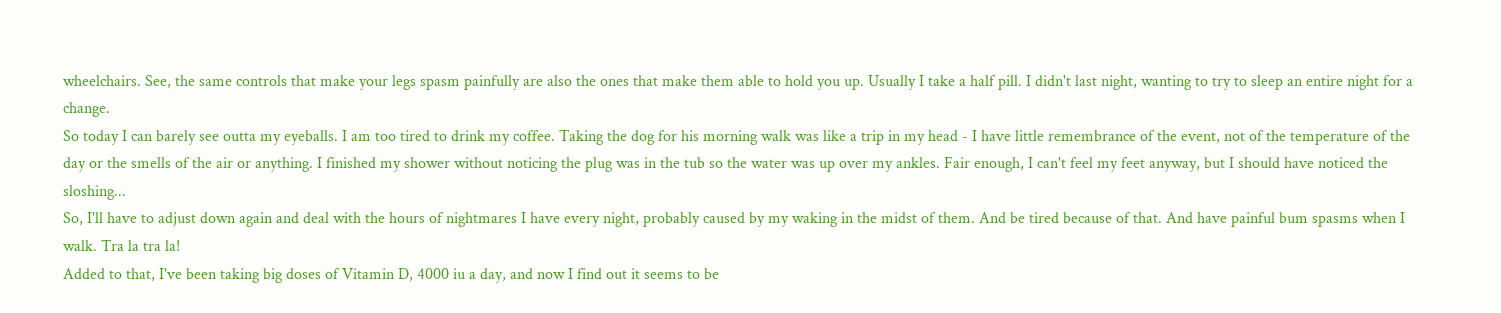wheelchairs. See, the same controls that make your legs spasm painfully are also the ones that make them able to hold you up. Usually I take a half pill. I didn't last night, wanting to try to sleep an entire night for a change.
So today I can barely see outta my eyeballs. I am too tired to drink my coffee. Taking the dog for his morning walk was like a trip in my head - I have little remembrance of the event, not of the temperature of the day or the smells of the air or anything. I finished my shower without noticing the plug was in the tub so the water was up over my ankles. Fair enough, I can't feel my feet anyway, but I should have noticed the sloshing...
So, I'll have to adjust down again and deal with the hours of nightmares I have every night, probably caused by my waking in the midst of them. And be tired because of that. And have painful bum spasms when I walk. Tra la tra la!
Added to that, I've been taking big doses of Vitamin D, 4000 iu a day, and now I find out it seems to be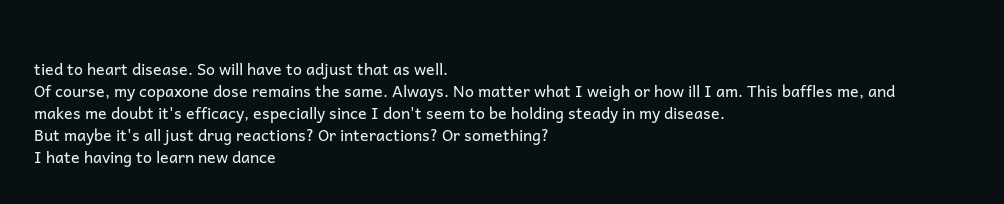tied to heart disease. So will have to adjust that as well.
Of course, my copaxone dose remains the same. Always. No matter what I weigh or how ill I am. This baffles me, and makes me doubt it's efficacy, especially since I don't seem to be holding steady in my disease.
But maybe it's all just drug reactions? Or interactions? Or something?
I hate having to learn new dance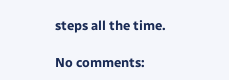steps all the time.

No comments: